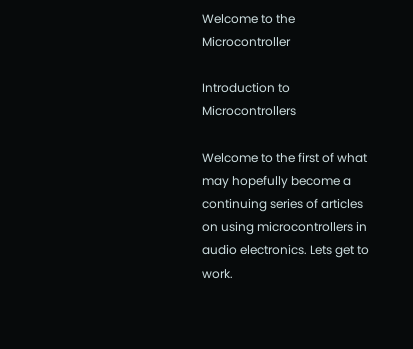Welcome to the Microcontroller

Introduction to Microcontrollers

Welcome to the first of what may hopefully become a continuing series of articles on using microcontrollers in audio electronics. Lets get to work.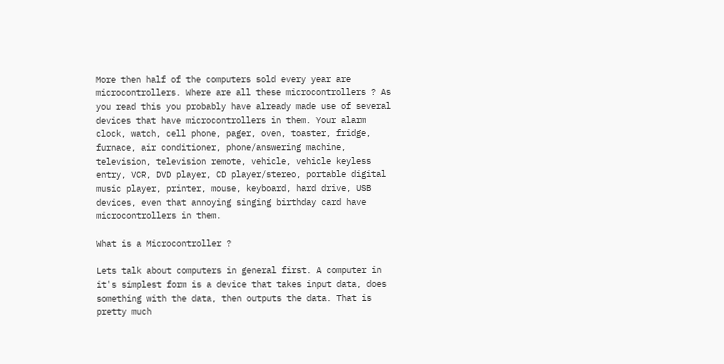More then half of the computers sold every year are microcontrollers. Where are all these microcontrollers ? As you read this you probably have already made use of several devices that have microcontrollers in them. Your alarm clock, watch, cell phone, pager, oven, toaster, fridge, furnace, air conditioner, phone/answering machine, television, television remote, vehicle, vehicle keyless entry, VCR, DVD player, CD player/stereo, portable digital music player, printer, mouse, keyboard, hard drive, USB devices, even that annoying singing birthday card have microcontrollers in them.

What is a Microcontroller ?

Lets talk about computers in general first. A computer in it's simplest form is a device that takes input data, does something with the data, then outputs the data. That is pretty much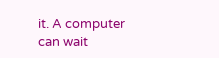it. A computer can wait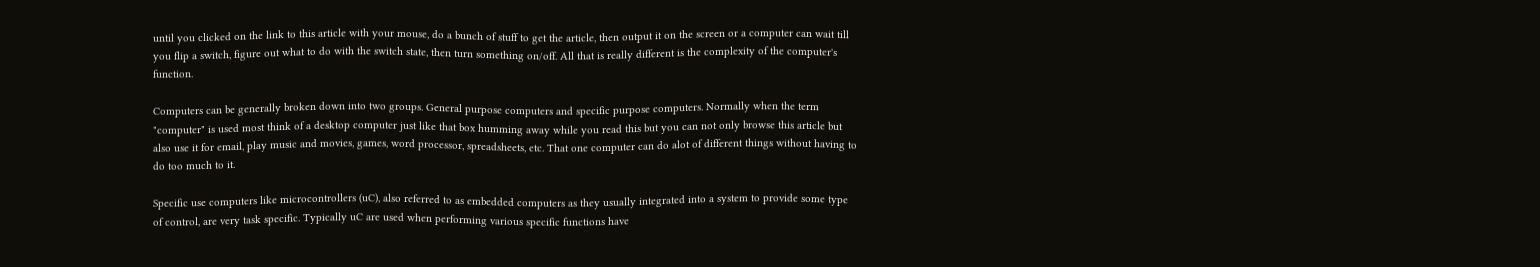until you clicked on the link to this article with your mouse, do a bunch of stuff to get the article, then output it on the screen or a computer can wait till you flip a switch, figure out what to do with the switch state, then turn something on/off. All that is really different is the complexity of the computer's function.

Computers can be generally broken down into two groups. General purpose computers and specific purpose computers. Normally when the term "computer" is used most think of a desktop computer just like that box humming away while you read this but you can not only browse this article but also use it for email, play music and movies, games, word processor, spreadsheets, etc. That one computer can do alot of different things without having to do too much to it.

Specific use computers like microcontrollers (uC), also referred to as embedded computers as they usually integrated into a system to provide some type of control, are very task specific. Typically uC are used when performing various specific functions have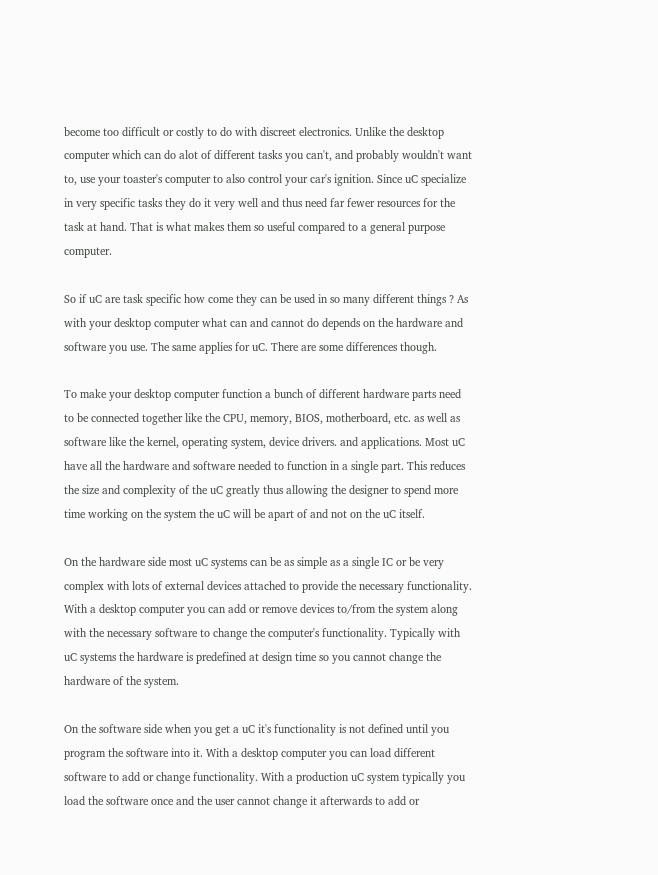become too difficult or costly to do with discreet electronics. Unlike the desktop computer which can do alot of different tasks you can't, and probably wouldn't want to, use your toaster's computer to also control your car's ignition. Since uC specialize in very specific tasks they do it very well and thus need far fewer resources for the task at hand. That is what makes them so useful compared to a general purpose computer.

So if uC are task specific how come they can be used in so many different things ? As with your desktop computer what can and cannot do depends on the hardware and software you use. The same applies for uC. There are some differences though.

To make your desktop computer function a bunch of different hardware parts need to be connected together like the CPU, memory, BIOS, motherboard, etc. as well as software like the kernel, operating system, device drivers. and applications. Most uC have all the hardware and software needed to function in a single part. This reduces the size and complexity of the uC greatly thus allowing the designer to spend more time working on the system the uC will be apart of and not on the uC itself.

On the hardware side most uC systems can be as simple as a single IC or be very complex with lots of external devices attached to provide the necessary functionality. With a desktop computer you can add or remove devices to/from the system along with the necessary software to change the computer's functionality. Typically with uC systems the hardware is predefined at design time so you cannot change the hardware of the system.

On the software side when you get a uC it's functionality is not defined until you program the software into it. With a desktop computer you can load different software to add or change functionality. With a production uC system typically you load the software once and the user cannot change it afterwards to add or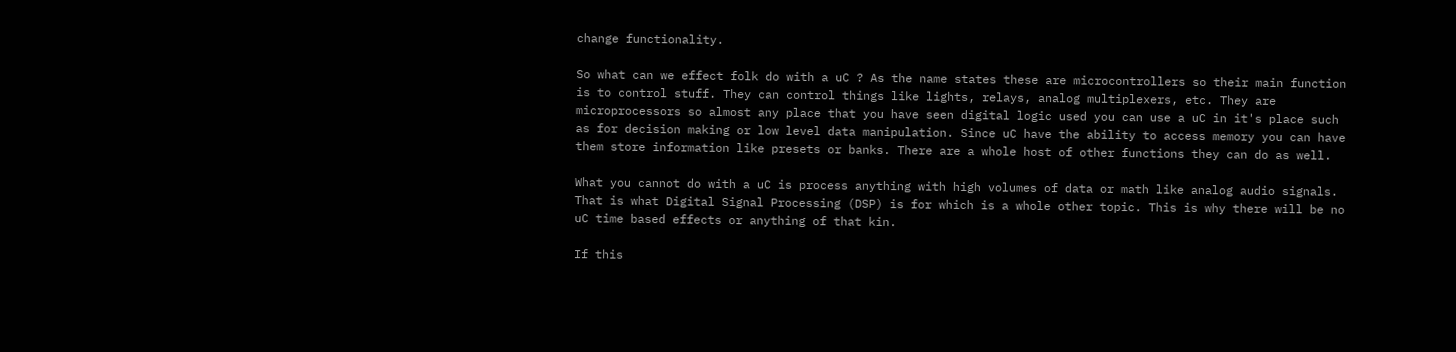change functionality.

So what can we effect folk do with a uC ? As the name states these are microcontrollers so their main function is to control stuff. They can control things like lights, relays, analog multiplexers, etc. They are microprocessors so almost any place that you have seen digital logic used you can use a uC in it's place such as for decision making or low level data manipulation. Since uC have the ability to access memory you can have them store information like presets or banks. There are a whole host of other functions they can do as well.

What you cannot do with a uC is process anything with high volumes of data or math like analog audio signals. That is what Digital Signal Processing (DSP) is for which is a whole other topic. This is why there will be no uC time based effects or anything of that kin.

If this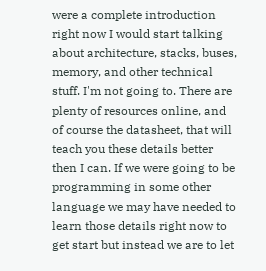were a complete introduction right now I would start talking about architecture, stacks, buses, memory, and other technical stuff. I'm not going to. There are plenty of resources online, and of course the datasheet, that will teach you these details better then I can. If we were going to be programming in some other language we may have needed to learn those details right now to get start but instead we are to let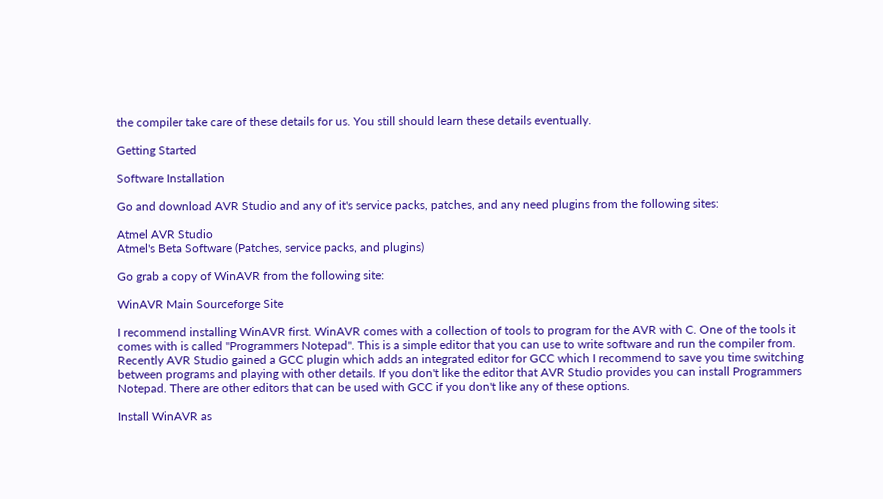the compiler take care of these details for us. You still should learn these details eventually.

Getting Started

Software Installation

Go and download AVR Studio and any of it's service packs, patches, and any need plugins from the following sites:

Atmel AVR Studio
Atmel's Beta Software (Patches, service packs, and plugins)

Go grab a copy of WinAVR from the following site:

WinAVR Main Sourceforge Site

I recommend installing WinAVR first. WinAVR comes with a collection of tools to program for the AVR with C. One of the tools it comes with is called "Programmers Notepad". This is a simple editor that you can use to write software and run the compiler from. Recently AVR Studio gained a GCC plugin which adds an integrated editor for GCC which I recommend to save you time switching between programs and playing with other details. If you don't like the editor that AVR Studio provides you can install Programmers Notepad. There are other editors that can be used with GCC if you don't like any of these options.

Install WinAVR as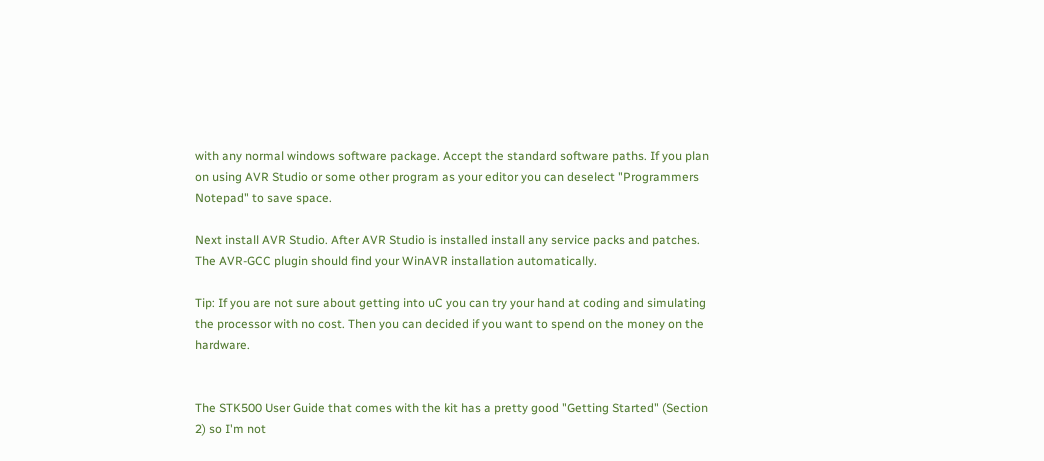with any normal windows software package. Accept the standard software paths. If you plan on using AVR Studio or some other program as your editor you can deselect "Programmers Notepad" to save space.

Next install AVR Studio. After AVR Studio is installed install any service packs and patches. The AVR-GCC plugin should find your WinAVR installation automatically.

Tip: If you are not sure about getting into uC you can try your hand at coding and simulating the processor with no cost. Then you can decided if you want to spend on the money on the hardware.


The STK500 User Guide that comes with the kit has a pretty good "Getting Started" (Section 2) so I'm not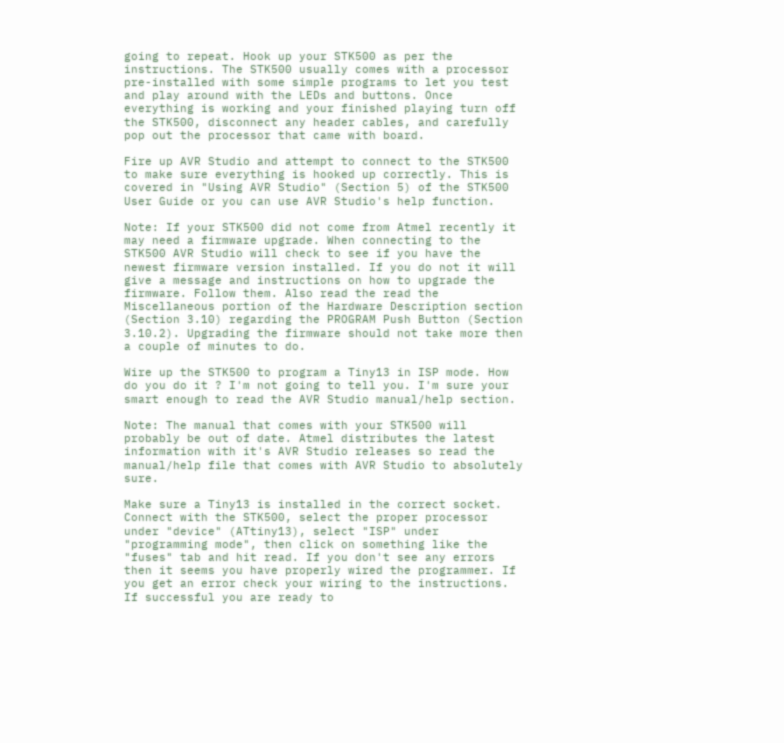going to repeat. Hook up your STK500 as per the instructions. The STK500 usually comes with a processor pre-installed with some simple programs to let you test and play around with the LEDs and buttons. Once everything is working and your finished playing turn off the STK500, disconnect any header cables, and carefully pop out the processor that came with board.

Fire up AVR Studio and attempt to connect to the STK500 to make sure everything is hooked up correctly. This is covered in "Using AVR Studio" (Section 5) of the STK500 User Guide or you can use AVR Studio's help function.

Note: If your STK500 did not come from Atmel recently it may need a firmware upgrade. When connecting to the STK500 AVR Studio will check to see if you have the newest firmware version installed. If you do not it will give a message and instructions on how to upgrade the firmware. Follow them. Also read the read the Miscellaneous portion of the Hardware Description section (Section 3.10) regarding the PROGRAM Push Button (Section 3.10.2). Upgrading the firmware should not take more then a couple of minutes to do.

Wire up the STK500 to program a Tiny13 in ISP mode. How do you do it ? I'm not going to tell you. I'm sure your smart enough to read the AVR Studio manual/help section.

Note: The manual that comes with your STK500 will probably be out of date. Atmel distributes the latest information with it's AVR Studio releases so read the manual/help file that comes with AVR Studio to absolutely sure.

Make sure a Tiny13 is installed in the correct socket. Connect with the STK500, select the proper processor under "device" (ATtiny13), select "ISP" under "programming mode", then click on something like the "fuses" tab and hit read. If you don't see any errors then it seems you have properly wired the programmer. If you get an error check your wiring to the instructions. If successful you are ready to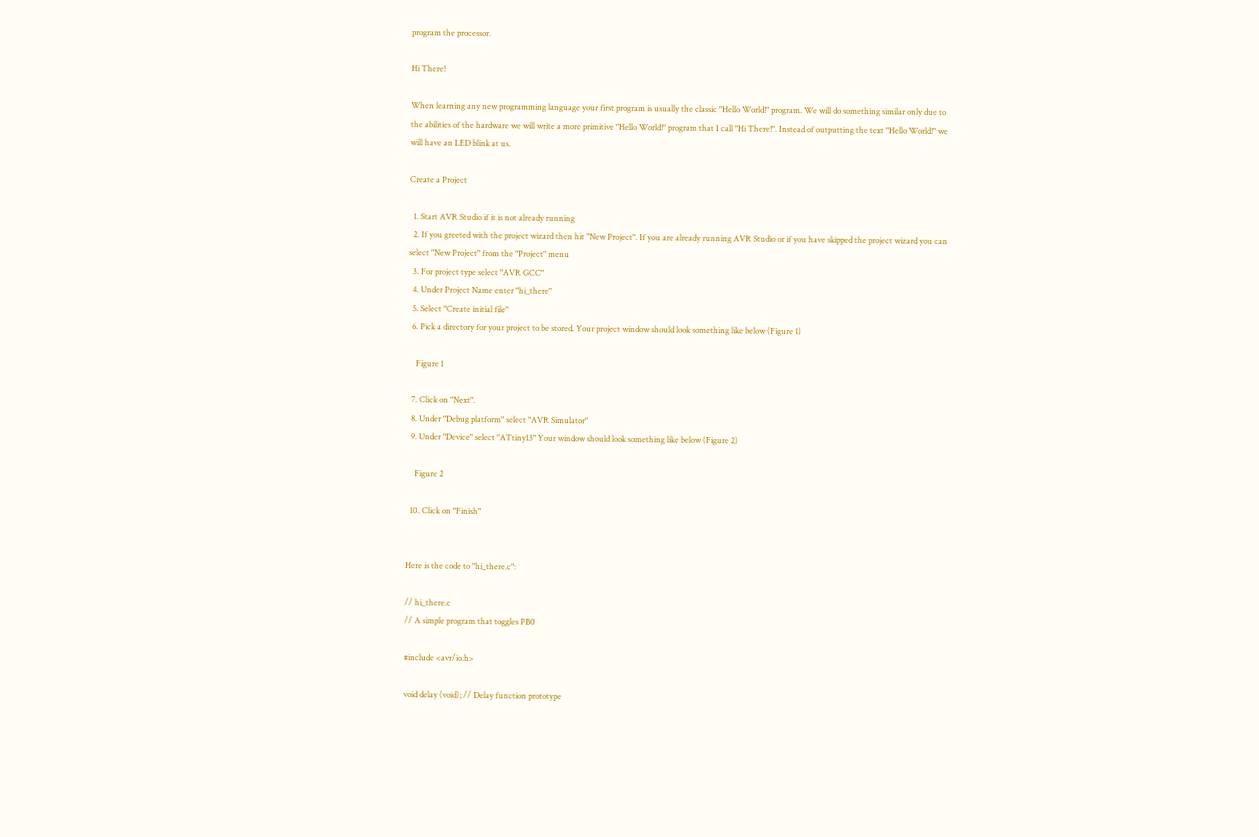program the processor.

Hi There!

When learning any new programming language your first program is usually the classic "Hello World!" program. We will do something similar only due to the abilities of the hardware we will write a more primitive "Hello World!" program that I call "Hi There!". Instead of outputting the text "Hello World!" we will have an LED blink at us.

Create a Project

  1. Start AVR Studio if it is not already running
  2. If you greeted with the project wizard then hit "New Project". If you are already running AVR Studio or if you have skipped the project wizard you can select "New Project" from the "Project" menu
  3. For project type select "AVR GCC"
  4. Under Project Name enter "hi_there"
  5. Select "Create initial file"
  6. Pick a directory for your project to be stored. Your project window should look something like below (Figure 1)

    Figure 1

  7. Click on "Next".
  8. Under "Debug platform" select "AVR Simulator"
  9. Under "Device" select "ATtiny13" Your window should look something like below (Figure 2)

    Figure 2

  10. Click on "Finish"


Here is the code to "hi_there.c":

// hi_there.c
// A simple program that toggles PB0

#include <avr/io.h>

void delay (void); // Delay function prototype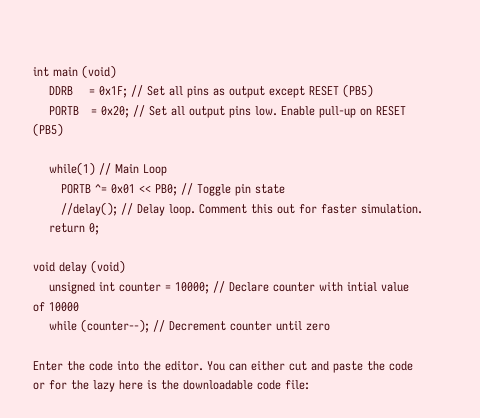int main (void)
    DDRB    = 0x1F; // Set all pins as output except RESET (PB5)
    PORTB   = 0x20; // Set all output pins low. Enable pull-up on RESET (PB5)

    while(1) // Main Loop
       PORTB ^= 0x01 << PB0; // Toggle pin state
       //delay(); // Delay loop. Comment this out for faster simulation.
    return 0;

void delay (void)
    unsigned int counter = 10000; // Declare counter with intial value of 10000
    while (counter--); // Decrement counter until zero

Enter the code into the editor. You can either cut and paste the code or for the lazy here is the downloadable code file: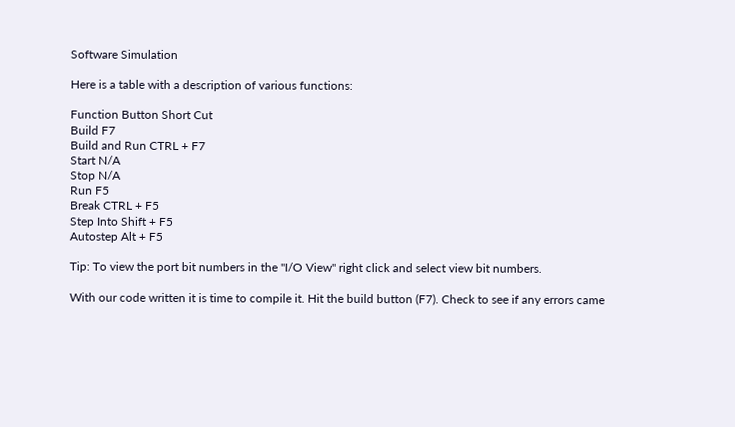Software Simulation

Here is a table with a description of various functions:

Function Button Short Cut
Build F7
Build and Run CTRL + F7
Start N/A
Stop N/A
Run F5
Break CTRL + F5
Step Into Shift + F5
Autostep Alt + F5

Tip: To view the port bit numbers in the "I/O View" right click and select view bit numbers.

With our code written it is time to compile it. Hit the build button (F7). Check to see if any errors came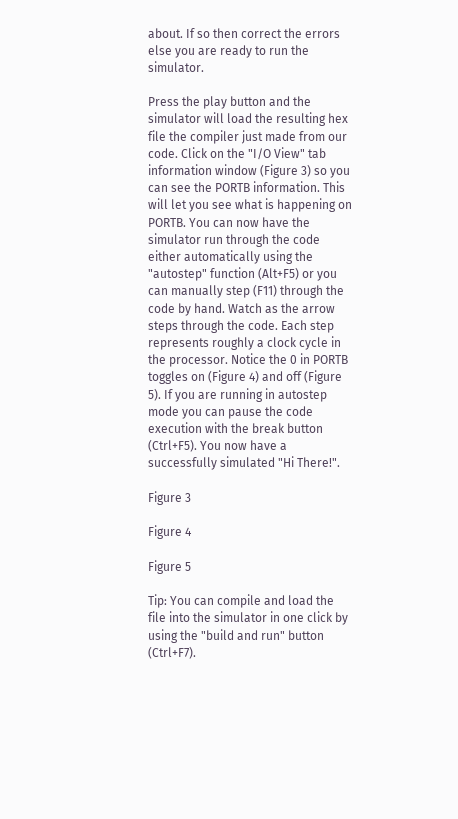about. If so then correct the errors else you are ready to run the simulator.

Press the play button and the simulator will load the resulting hex file the compiler just made from our code. Click on the "I/O View" tab information window (Figure 3) so you can see the PORTB information. This will let you see what is happening on PORTB. You can now have the simulator run through the code either automatically using the "autostep" function (Alt+F5) or you can manually step (F11) through the code by hand. Watch as the arrow steps through the code. Each step represents roughly a clock cycle in the processor. Notice the 0 in PORTB toggles on (Figure 4) and off (Figure 5). If you are running in autostep mode you can pause the code execution with the break button (Ctrl+F5). You now have a successfully simulated "Hi There!".

Figure 3

Figure 4

Figure 5

Tip: You can compile and load the file into the simulator in one click by using the "build and run" button (Ctrl+F7).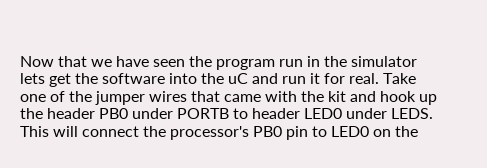Now that we have seen the program run in the simulator lets get the software into the uC and run it for real. Take one of the jumper wires that came with the kit and hook up the header PB0 under PORTB to header LED0 under LEDS. This will connect the processor's PB0 pin to LED0 on the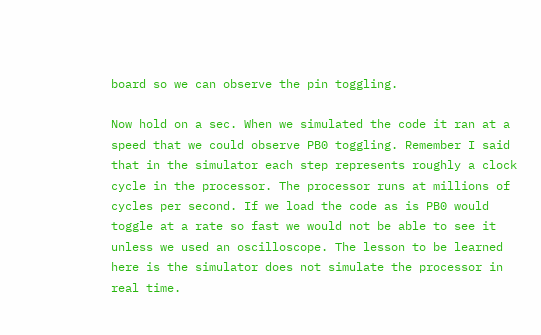board so we can observe the pin toggling.

Now hold on a sec. When we simulated the code it ran at a speed that we could observe PB0 toggling. Remember I said that in the simulator each step represents roughly a clock cycle in the processor. The processor runs at millions of cycles per second. If we load the code as is PB0 would toggle at a rate so fast we would not be able to see it unless we used an oscilloscope. The lesson to be learned here is the simulator does not simulate the processor in real time.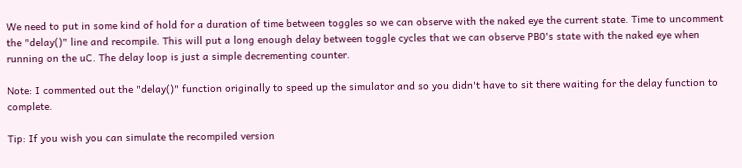We need to put in some kind of hold for a duration of time between toggles so we can observe with the naked eye the current state. Time to uncomment the "delay()" line and recompile. This will put a long enough delay between toggle cycles that we can observe PB0's state with the naked eye when running on the uC. The delay loop is just a simple decrementing counter.

Note: I commented out the "delay()" function originally to speed up the simulator and so you didn't have to sit there waiting for the delay function to complete.

Tip: If you wish you can simulate the recompiled version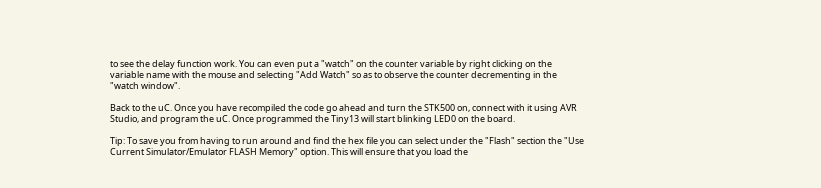to see the delay function work. You can even put a "watch" on the counter variable by right clicking on the variable name with the mouse and selecting "Add Watch" so as to observe the counter decrementing in the "watch window".

Back to the uC. Once you have recompiled the code go ahead and turn the STK500 on, connect with it using AVR Studio, and program the uC. Once programmed the Tiny13 will start blinking LED0 on the board.

Tip: To save you from having to run around and find the hex file you can select under the "Flash" section the "Use Current Simulator/Emulator FLASH Memory" option. This will ensure that you load the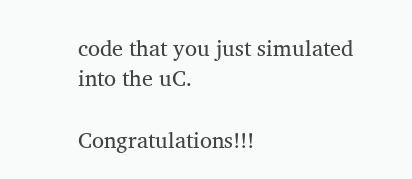code that you just simulated into the uC.

Congratulations!!!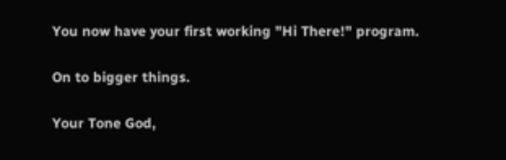You now have your first working "Hi There!" program.

On to bigger things.

Your Tone God,